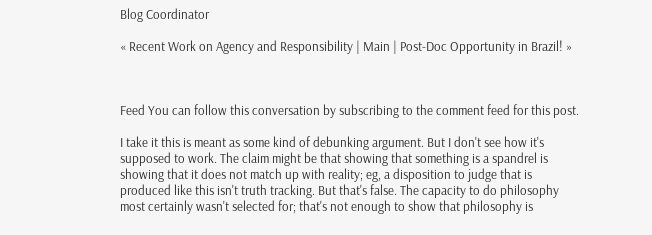Blog Coordinator

« Recent Work on Agency and Responsibility | Main | Post-Doc Opportunity in Brazil! »



Feed You can follow this conversation by subscribing to the comment feed for this post.

I take it this is meant as some kind of debunking argument. But I don't see how it's supposed to work. The claim might be that showing that something is a spandrel is showing that it does not match up with reality; eg, a disposition to judge that is produced like this isn't truth tracking. But that's false. The capacity to do philosophy most certainly wasn't selected for; that's not enough to show that philosophy is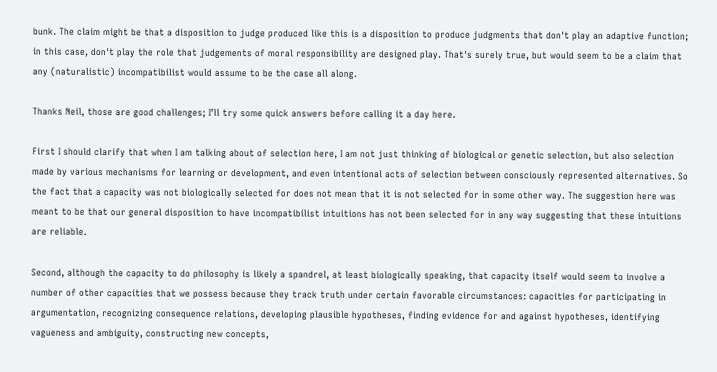bunk. The claim might be that a disposition to judge produced like this is a disposition to produce judgments that don't play an adaptive function; in this case, don't play the role that judgements of moral responsibility are designed play. That's surely true, but would seem to be a claim that any (naturalistic) incompatibilist would assume to be the case all along.

Thanks Neil, those are good challenges; I’ll try some quick answers before calling it a day here.

First I should clarify that when I am talking about of selection here, I am not just thinking of biological or genetic selection, but also selection made by various mechanisms for learning or development, and even intentional acts of selection between consciously represented alternatives. So the fact that a capacity was not biologically selected for does not mean that it is not selected for in some other way. The suggestion here was meant to be that our general disposition to have incompatibilist intuitions has not been selected for in any way suggesting that these intuitions are reliable.

Second, although the capacity to do philosophy is likely a spandrel, at least biologically speaking, that capacity itself would seem to involve a number of other capacities that we possess because they track truth under certain favorable circumstances: capacities for participating in argumentation, recognizing consequence relations, developing plausible hypotheses, finding evidence for and against hypotheses, identifying vagueness and ambiguity, constructing new concepts,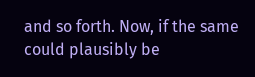and so forth. Now, if the same could plausibly be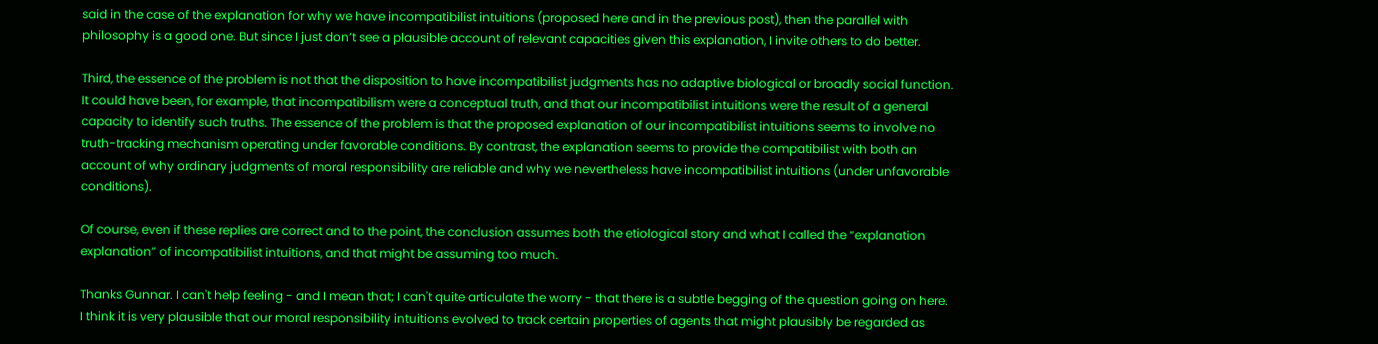said in the case of the explanation for why we have incompatibilist intuitions (proposed here and in the previous post), then the parallel with philosophy is a good one. But since I just don’t see a plausible account of relevant capacities given this explanation, I invite others to do better.

Third, the essence of the problem is not that the disposition to have incompatibilist judgments has no adaptive biological or broadly social function. It could have been, for example, that incompatibilism were a conceptual truth, and that our incompatibilist intuitions were the result of a general capacity to identify such truths. The essence of the problem is that the proposed explanation of our incompatibilist intuitions seems to involve no truth-tracking mechanism operating under favorable conditions. By contrast, the explanation seems to provide the compatibilist with both an account of why ordinary judgments of moral responsibility are reliable and why we nevertheless have incompatibilist intuitions (under unfavorable conditions).

Of course, even if these replies are correct and to the point, the conclusion assumes both the etiological story and what I called the “explanation explanation” of incompatibilist intuitions, and that might be assuming too much.

Thanks Gunnar. I can't help feeling - and I mean that; I can't quite articulate the worry - that there is a subtle begging of the question going on here. I think it is very plausible that our moral responsibility intuitions evolved to track certain properties of agents that might plausibly be regarded as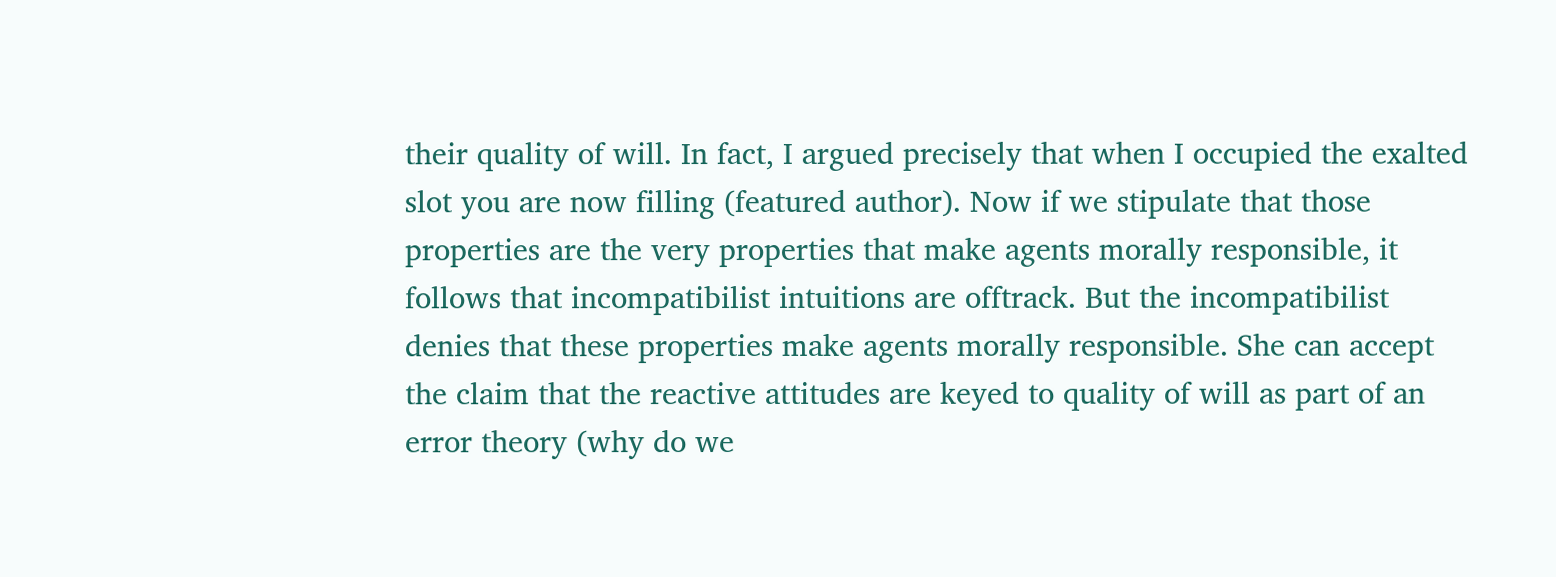their quality of will. In fact, I argued precisely that when I occupied the exalted slot you are now filling (featured author). Now if we stipulate that those properties are the very properties that make agents morally responsible, it follows that incompatibilist intuitions are offtrack. But the incompatibilist denies that these properties make agents morally responsible. She can accept the claim that the reactive attitudes are keyed to quality of will as part of an error theory (why do we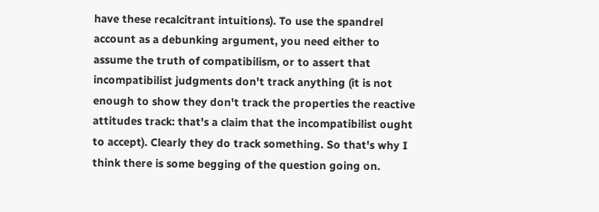have these recalcitrant intuitions). To use the spandrel account as a debunking argument, you need either to assume the truth of compatibilism, or to assert that incompatibilist judgments don't track anything (it is not enough to show they don't track the properties the reactive attitudes track: that's a claim that the incompatibilist ought to accept). Clearly they do track something. So that's why I think there is some begging of the question going on.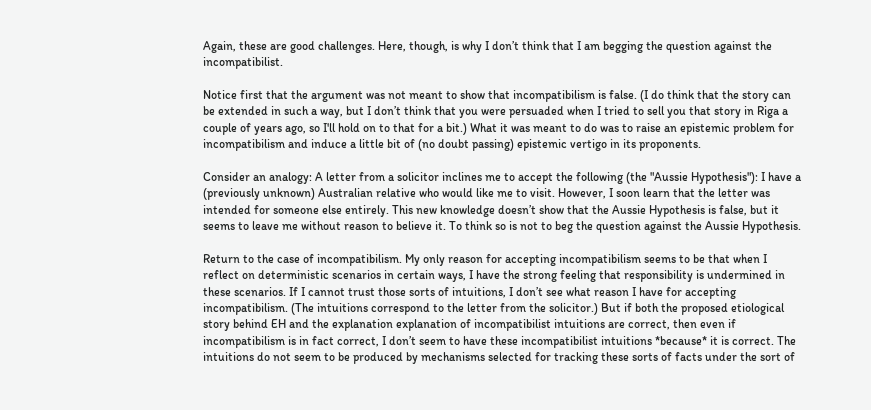Again, these are good challenges. Here, though, is why I don’t think that I am begging the question against the incompatibilist.

Notice first that the argument was not meant to show that incompatibilism is false. (I do think that the story can be extended in such a way, but I don’t think that you were persuaded when I tried to sell you that story in Riga a couple of years ago, so I'll hold on to that for a bit.) What it was meant to do was to raise an epistemic problem for incompatibilism and induce a little bit of (no doubt passing) epistemic vertigo in its proponents.

Consider an analogy: A letter from a solicitor inclines me to accept the following (the "Aussie Hypothesis"): I have a (previously unknown) Australian relative who would like me to visit. However, I soon learn that the letter was intended for someone else entirely. This new knowledge doesn’t show that the Aussie Hypothesis is false, but it seems to leave me without reason to believe it. To think so is not to beg the question against the Aussie Hypothesis.

Return to the case of incompatibilism. My only reason for accepting incompatibilism seems to be that when I reflect on deterministic scenarios in certain ways, I have the strong feeling that responsibility is undermined in these scenarios. If I cannot trust those sorts of intuitions, I don’t see what reason I have for accepting incompatibilism. (The intuitions correspond to the letter from the solicitor.) But if both the proposed etiological story behind EH and the explanation explanation of incompatibilist intuitions are correct, then even if incompatibilism is in fact correct, I don’t seem to have these incompatibilist intuitions *because* it is correct. The intuitions do not seem to be produced by mechanisms selected for tracking these sorts of facts under the sort of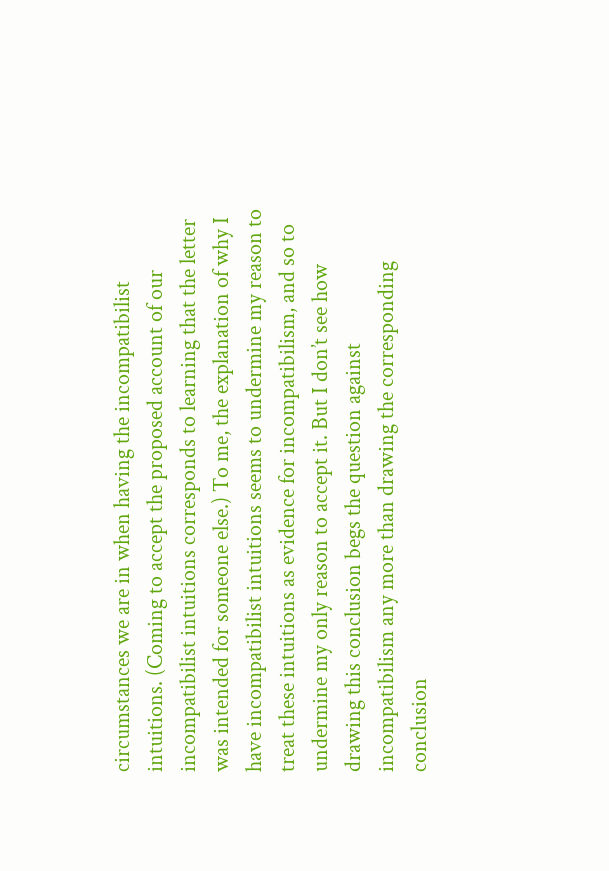circumstances we are in when having the incompatibilist intuitions. (Coming to accept the proposed account of our incompatibilist intuitions corresponds to learning that the letter was intended for someone else.) To me, the explanation of why I have incompatibilist intuitions seems to undermine my reason to treat these intuitions as evidence for incompatibilism, and so to undermine my only reason to accept it. But I don’t see how drawing this conclusion begs the question against incompatibilism any more than drawing the corresponding conclusion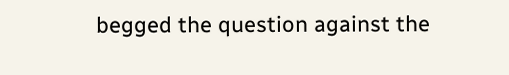begged the question against the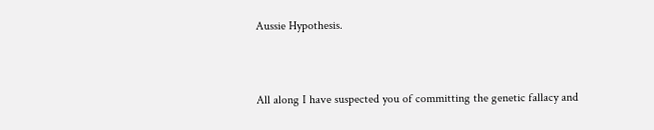Aussie Hypothesis.


All along I have suspected you of committing the genetic fallacy and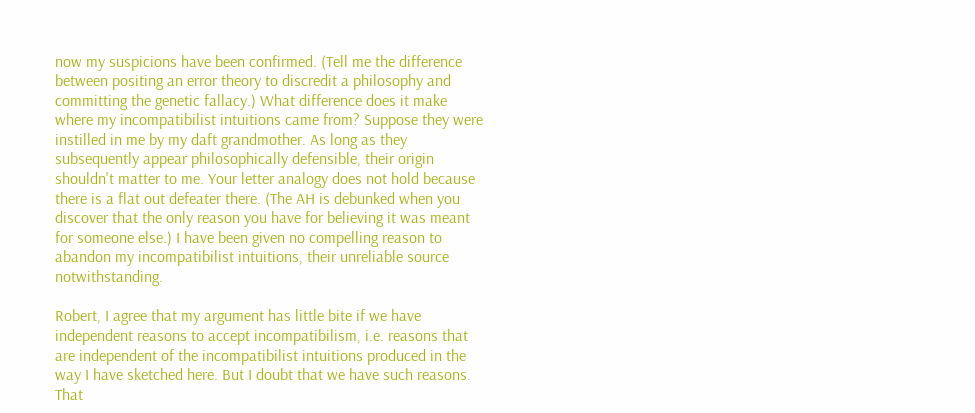now my suspicions have been confirmed. (Tell me the difference between positing an error theory to discredit a philosophy and committing the genetic fallacy.) What difference does it make where my incompatibilist intuitions came from? Suppose they were instilled in me by my daft grandmother. As long as they subsequently appear philosophically defensible, their origin shouldn't matter to me. Your letter analogy does not hold because there is a flat out defeater there. (The AH is debunked when you discover that the only reason you have for believing it was meant for someone else.) I have been given no compelling reason to abandon my incompatibilist intuitions, their unreliable source notwithstanding.

Robert, I agree that my argument has little bite if we have independent reasons to accept incompatibilism, i.e. reasons that are independent of the incompatibilist intuitions produced in the way I have sketched here. But I doubt that we have such reasons. That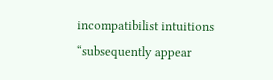incompatibilist intuitions “subsequently appear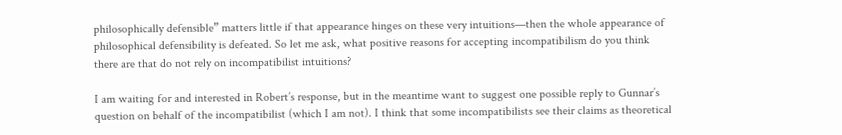philosophically defensible” matters little if that appearance hinges on these very intuitions—then the whole appearance of philosophical defensibility is defeated. So let me ask, what positive reasons for accepting incompatibilism do you think there are that do not rely on incompatibilist intuitions?

I am waiting for and interested in Robert’s response, but in the meantime want to suggest one possible reply to Gunnar’s question on behalf of the incompatibilist (which I am not). I think that some incompatibilists see their claims as theoretical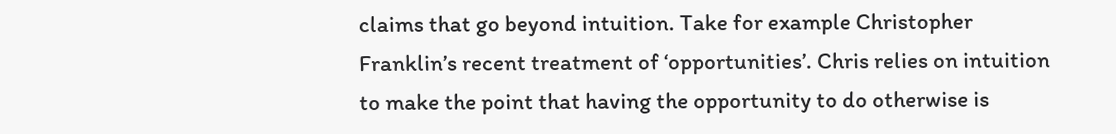claims that go beyond intuition. Take for example Christopher Franklin’s recent treatment of ‘opportunities’. Chris relies on intuition to make the point that having the opportunity to do otherwise is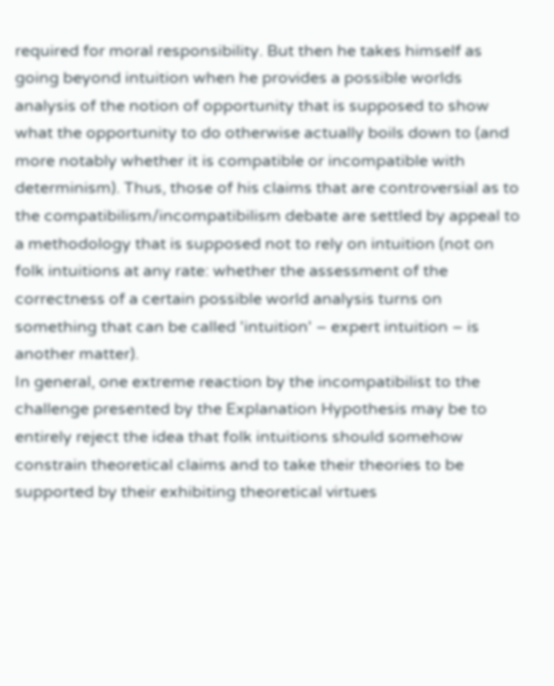required for moral responsibility. But then he takes himself as going beyond intuition when he provides a possible worlds analysis of the notion of opportunity that is supposed to show what the opportunity to do otherwise actually boils down to (and more notably whether it is compatible or incompatible with determinism). Thus, those of his claims that are controversial as to the compatibilism/incompatibilism debate are settled by appeal to a methodology that is supposed not to rely on intuition (not on folk intuitions at any rate: whether the assessment of the correctness of a certain possible world analysis turns on something that can be called 'intuition' – expert intuition – is another matter).
In general, one extreme reaction by the incompatibilist to the challenge presented by the Explanation Hypothesis may be to entirely reject the idea that folk intuitions should somehow constrain theoretical claims and to take their theories to be supported by their exhibiting theoretical virtues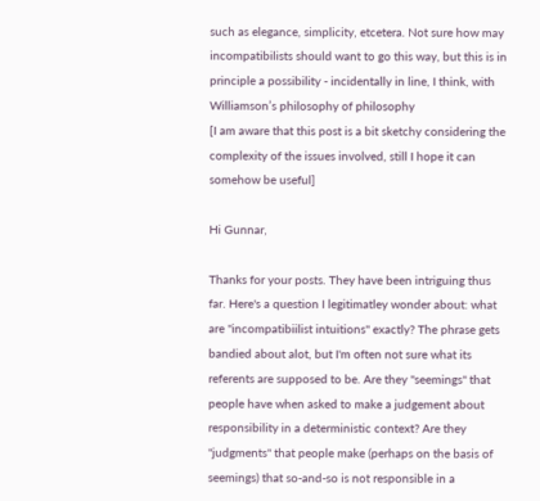such as elegance, simplicity, etcetera. Not sure how may incompatibilists should want to go this way, but this is in principle a possibility - incidentally in line, I think, with Williamson’s philosophy of philosophy
[I am aware that this post is a bit sketchy considering the complexity of the issues involved, still I hope it can somehow be useful]

Hi Gunnar,

Thanks for your posts. They have been intriguing thus far. Here's a question I legitimatley wonder about: what are "incompatibiilist intuitions" exactly? The phrase gets bandied about alot, but I'm often not sure what its referents are supposed to be. Are they "seemings" that people have when asked to make a judgement about responsibility in a deterministic context? Are they "judgments" that people make (perhaps on the basis of seemings) that so-and-so is not responsible in a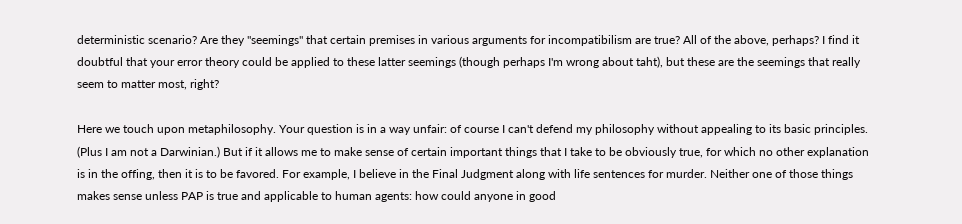deterministic scenario? Are they "seemings" that certain premises in various arguments for incompatibilism are true? All of the above, perhaps? I find it doubtful that your error theory could be applied to these latter seemings (though perhaps I'm wrong about taht), but these are the seemings that really seem to matter most, right?

Here we touch upon metaphilosophy. Your question is in a way unfair: of course I can't defend my philosophy without appealing to its basic principles. (Plus I am not a Darwinian.) But if it allows me to make sense of certain important things that I take to be obviously true, for which no other explanation is in the offing, then it is to be favored. For example, I believe in the Final Judgment along with life sentences for murder. Neither one of those things makes sense unless PAP is true and applicable to human agents: how could anyone in good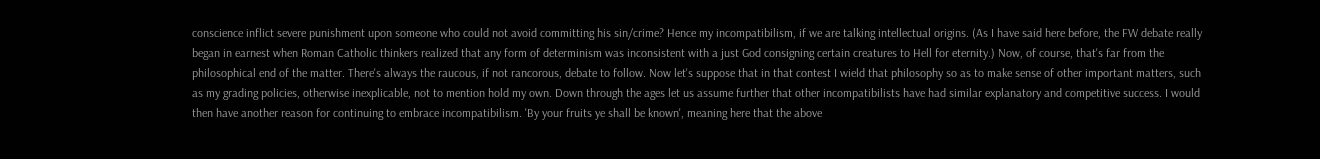conscience inflict severe punishment upon someone who could not avoid committing his sin/crime? Hence my incompatibilism, if we are talking intellectual origins. (As I have said here before, the FW debate really began in earnest when Roman Catholic thinkers realized that any form of determinism was inconsistent with a just God consigning certain creatures to Hell for eternity.) Now, of course, that's far from the philosophical end of the matter. There's always the raucous, if not rancorous, debate to follow. Now let's suppose that in that contest I wield that philosophy so as to make sense of other important matters, such as my grading policies, otherwise inexplicable, not to mention hold my own. Down through the ages let us assume further that other incompatibilists have had similar explanatory and competitive success. I would then have another reason for continuing to embrace incompatibilism. 'By your fruits ye shall be known', meaning here that the above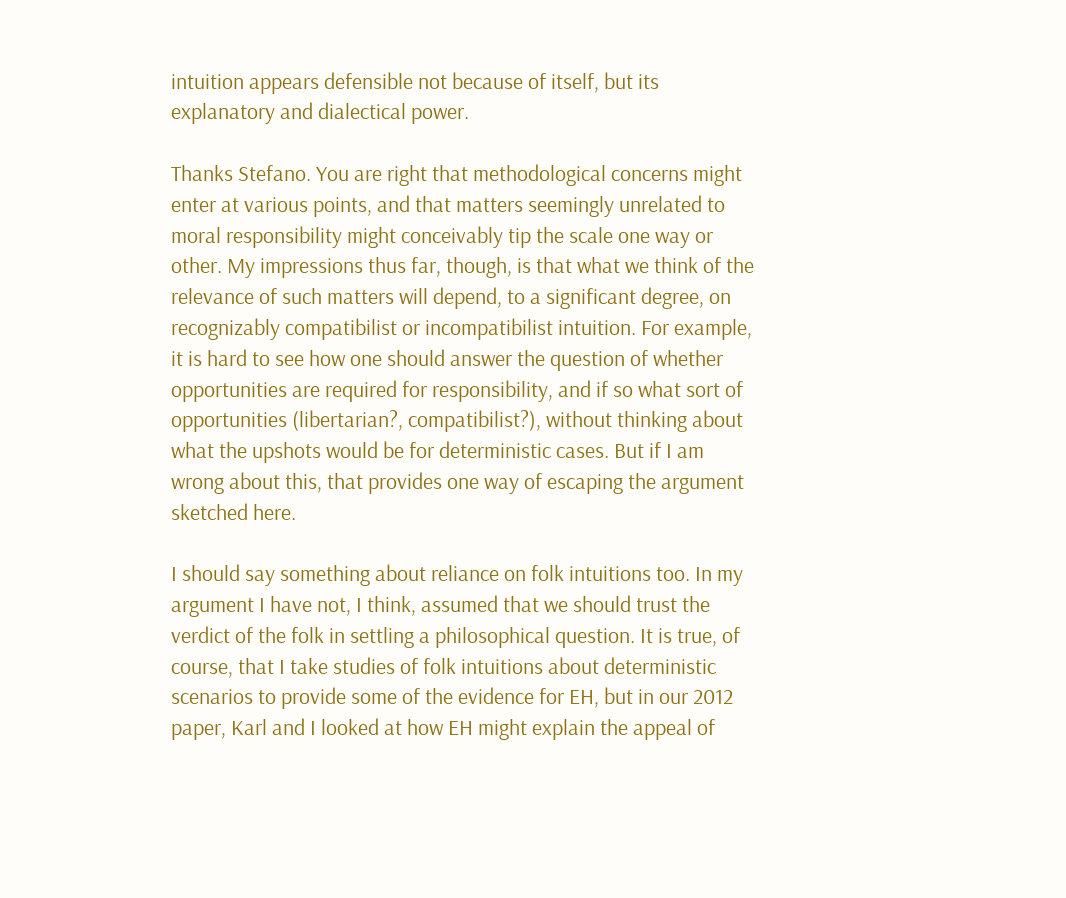intuition appears defensible not because of itself, but its explanatory and dialectical power.

Thanks Stefano. You are right that methodological concerns might enter at various points, and that matters seemingly unrelated to moral responsibility might conceivably tip the scale one way or other. My impressions thus far, though, is that what we think of the relevance of such matters will depend, to a significant degree, on recognizably compatibilist or incompatibilist intuition. For example, it is hard to see how one should answer the question of whether opportunities are required for responsibility, and if so what sort of opportunities (libertarian?, compatibilist?), without thinking about what the upshots would be for deterministic cases. But if I am wrong about this, that provides one way of escaping the argument sketched here.

I should say something about reliance on folk intuitions too. In my argument I have not, I think, assumed that we should trust the verdict of the folk in settling a philosophical question. It is true, of course, that I take studies of folk intuitions about deterministic scenarios to provide some of the evidence for EH, but in our 2012 paper, Karl and I looked at how EH might explain the appeal of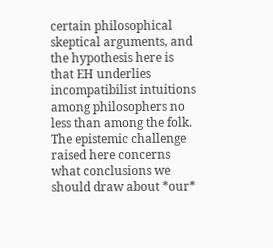certain philosophical skeptical arguments, and the hypothesis here is that EH underlies incompatibilist intuitions among philosophers no less than among the folk. The epistemic challenge raised here concerns what conclusions we should draw about *our*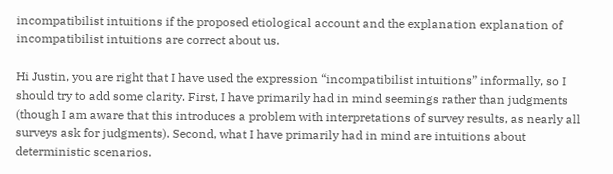incompatibilist intuitions if the proposed etiological account and the explanation explanation of incompatibilist intuitions are correct about us.

Hi Justin, you are right that I have used the expression “incompatibilist intuitions” informally, so I should try to add some clarity. First, I have primarily had in mind seemings rather than judgments (though I am aware that this introduces a problem with interpretations of survey results, as nearly all surveys ask for judgments). Second, what I have primarily had in mind are intuitions about deterministic scenarios.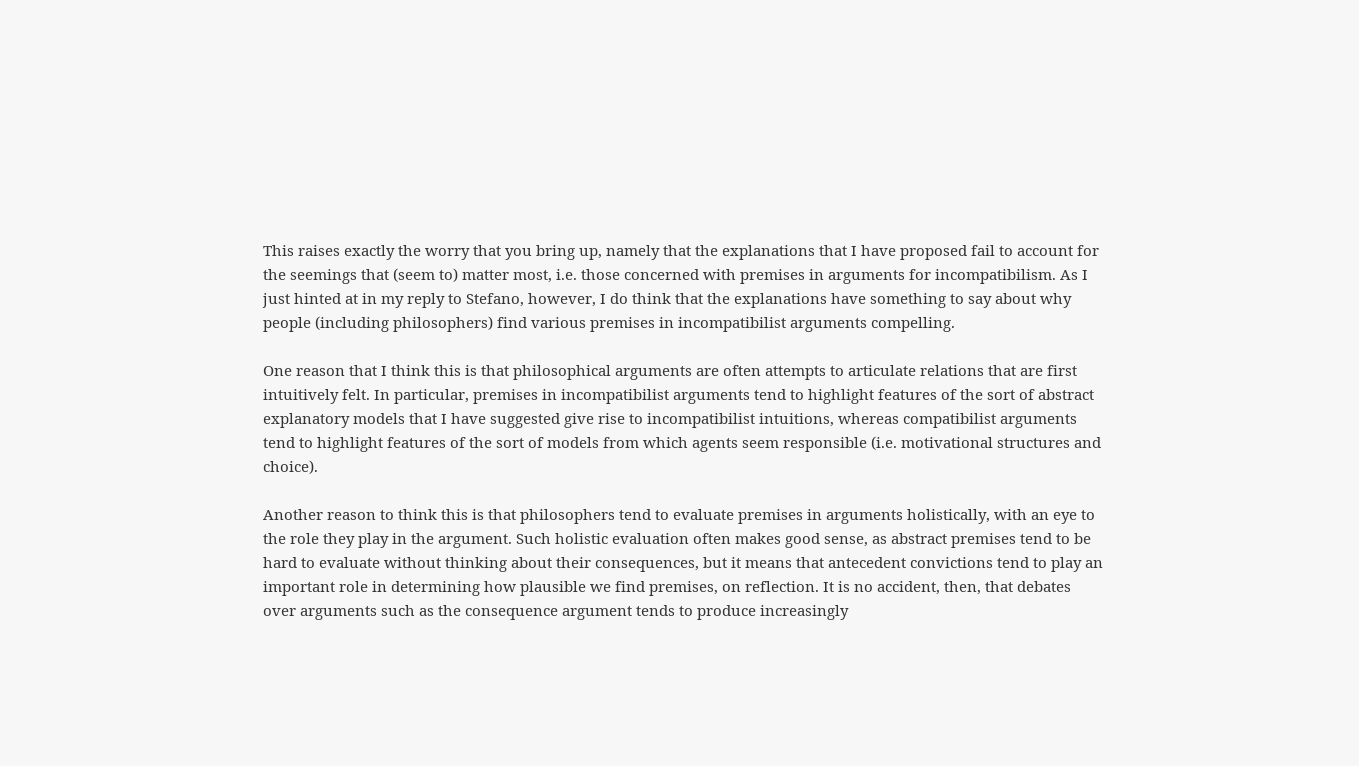This raises exactly the worry that you bring up, namely that the explanations that I have proposed fail to account for the seemings that (seem to) matter most, i.e. those concerned with premises in arguments for incompatibilism. As I just hinted at in my reply to Stefano, however, I do think that the explanations have something to say about why people (including philosophers) find various premises in incompatibilist arguments compelling.

One reason that I think this is that philosophical arguments are often attempts to articulate relations that are first intuitively felt. In particular, premises in incompatibilist arguments tend to highlight features of the sort of abstract explanatory models that I have suggested give rise to incompatibilist intuitions, whereas compatibilist arguments tend to highlight features of the sort of models from which agents seem responsible (i.e. motivational structures and choice).

Another reason to think this is that philosophers tend to evaluate premises in arguments holistically, with an eye to the role they play in the argument. Such holistic evaluation often makes good sense, as abstract premises tend to be hard to evaluate without thinking about their consequences, but it means that antecedent convictions tend to play an important role in determining how plausible we find premises, on reflection. It is no accident, then, that debates over arguments such as the consequence argument tends to produce increasingly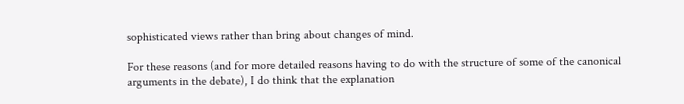sophisticated views rather than bring about changes of mind.

For these reasons (and for more detailed reasons having to do with the structure of some of the canonical arguments in the debate), I do think that the explanation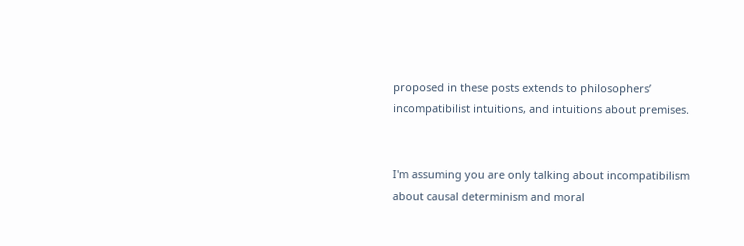proposed in these posts extends to philosophers’ incompatibilist intuitions, and intuitions about premises.


I'm assuming you are only talking about incompatibilism about causal determinism and moral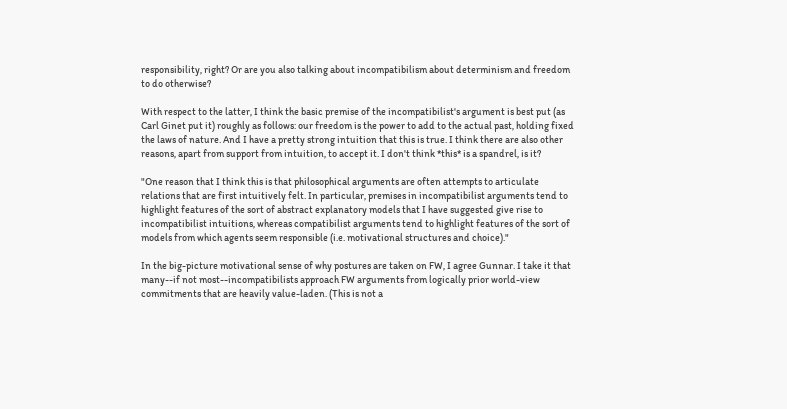responsibility, right? Or are you also talking about incompatibilism about determinism and freedom to do otherwise?

With respect to the latter, I think the basic premise of the incompatibilist's argument is best put (as Carl Ginet put it) roughly as follows: our freedom is the power to add to the actual past, holding fixed the laws of nature. And I have a pretty strong intuition that this is true. I think there are also other reasons, apart from support from intuition, to accept it. I don't think *this* is a spandrel, is it?

"One reason that I think this is that philosophical arguments are often attempts to articulate relations that are first intuitively felt. In particular, premises in incompatibilist arguments tend to highlight features of the sort of abstract explanatory models that I have suggested give rise to incompatibilist intuitions, whereas compatibilist arguments tend to highlight features of the sort of models from which agents seem responsible (i.e. motivational structures and choice)."

In the big-picture motivational sense of why postures are taken on FW, I agree Gunnar. I take it that many--if not most--incompatibilists approach FW arguments from logically prior world-view commitments that are heavily value-laden. (This is not a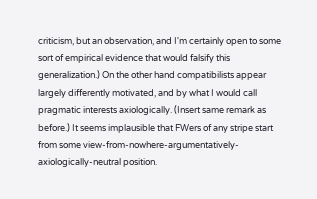criticism, but an observation, and I'm certainly open to some sort of empirical evidence that would falsify this generalization.) On the other hand compatibilists appear largely differently motivated, and by what I would call pragmatic interests axiologically. (Insert same remark as before.) It seems implausible that FWers of any stripe start from some view-from-nowhere-argumentatively-axiologically-neutral position.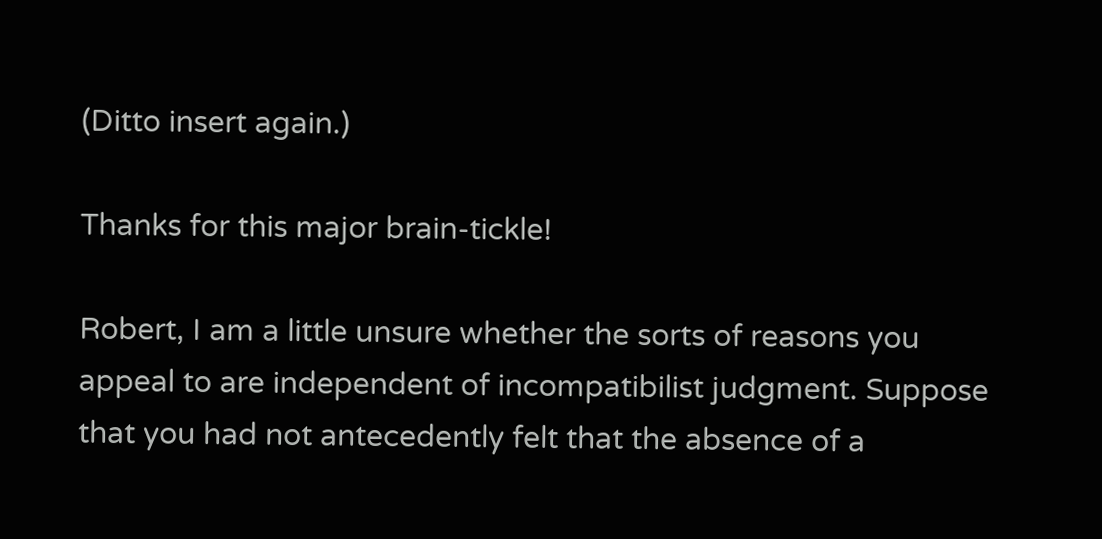(Ditto insert again.)

Thanks for this major brain-tickle!

Robert, I am a little unsure whether the sorts of reasons you appeal to are independent of incompatibilist judgment. Suppose that you had not antecedently felt that the absence of a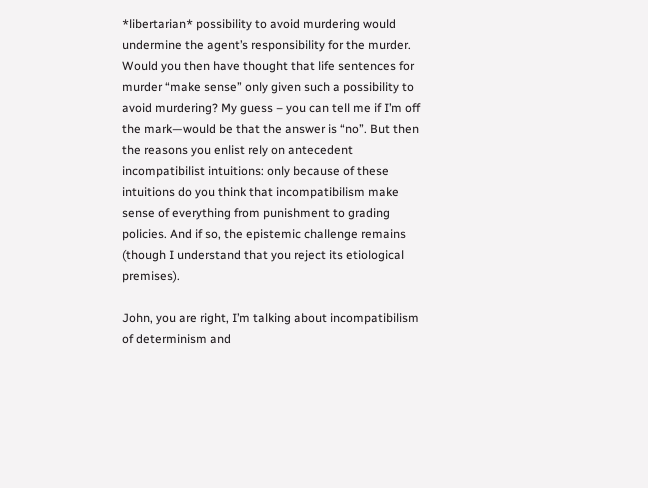*libertarian* possibility to avoid murdering would undermine the agent’s responsibility for the murder. Would you then have thought that life sentences for murder “make sense” only given such a possibility to avoid murdering? My guess – you can tell me if I’m off the mark—would be that the answer is “no”. But then the reasons you enlist rely on antecedent incompatibilist intuitions: only because of these intuitions do you think that incompatibilism make sense of everything from punishment to grading policies. And if so, the epistemic challenge remains (though I understand that you reject its etiological premises).

John, you are right, I’m talking about incompatibilism of determinism and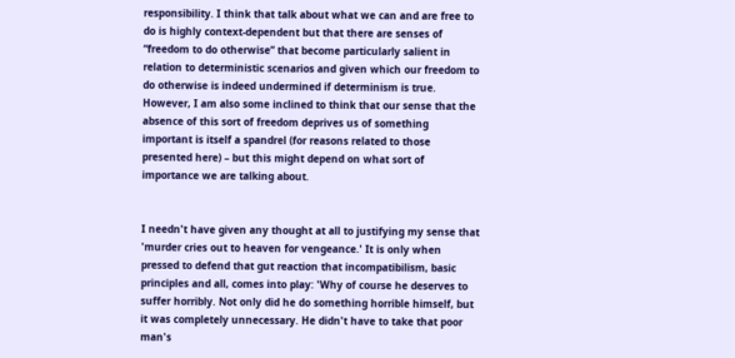responsibility. I think that talk about what we can and are free to do is highly context-dependent but that there are senses of “freedom to do otherwise” that become particularly salient in relation to deterministic scenarios and given which our freedom to do otherwise is indeed undermined if determinism is true. However, I am also some inclined to think that our sense that the absence of this sort of freedom deprives us of something important is itself a spandrel (for reasons related to those presented here) – but this might depend on what sort of importance we are talking about.


I needn't have given any thought at all to justifying my sense that 'murder cries out to heaven for vengeance.' It is only when pressed to defend that gut reaction that incompatibilism, basic principles and all, comes into play: 'Why of course he deserves to suffer horribly. Not only did he do something horrible himself, but it was completely unnecessary. He didn't have to take that poor man's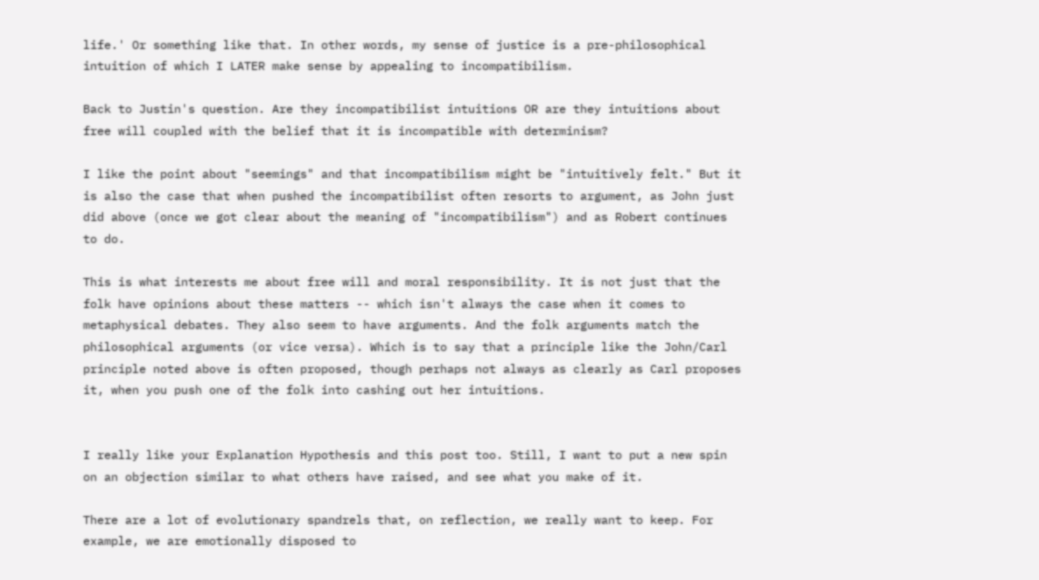life.' Or something like that. In other words, my sense of justice is a pre-philosophical intuition of which I LATER make sense by appealing to incompatibilism.

Back to Justin's question. Are they incompatibilist intuitions OR are they intuitions about free will coupled with the belief that it is incompatible with determinism?

I like the point about "seemings" and that incompatibilism might be "intuitively felt." But it is also the case that when pushed the incompatibilist often resorts to argument, as John just did above (once we got clear about the meaning of "incompatibilism") and as Robert continues to do.

This is what interests me about free will and moral responsibility. It is not just that the folk have opinions about these matters -- which isn't always the case when it comes to metaphysical debates. They also seem to have arguments. And the folk arguments match the philosophical arguments (or vice versa). Which is to say that a principle like the John/Carl principle noted above is often proposed, though perhaps not always as clearly as Carl proposes it, when you push one of the folk into cashing out her intuitions.


I really like your Explanation Hypothesis and this post too. Still, I want to put a new spin on an objection similar to what others have raised, and see what you make of it.

There are a lot of evolutionary spandrels that, on reflection, we really want to keep. For example, we are emotionally disposed to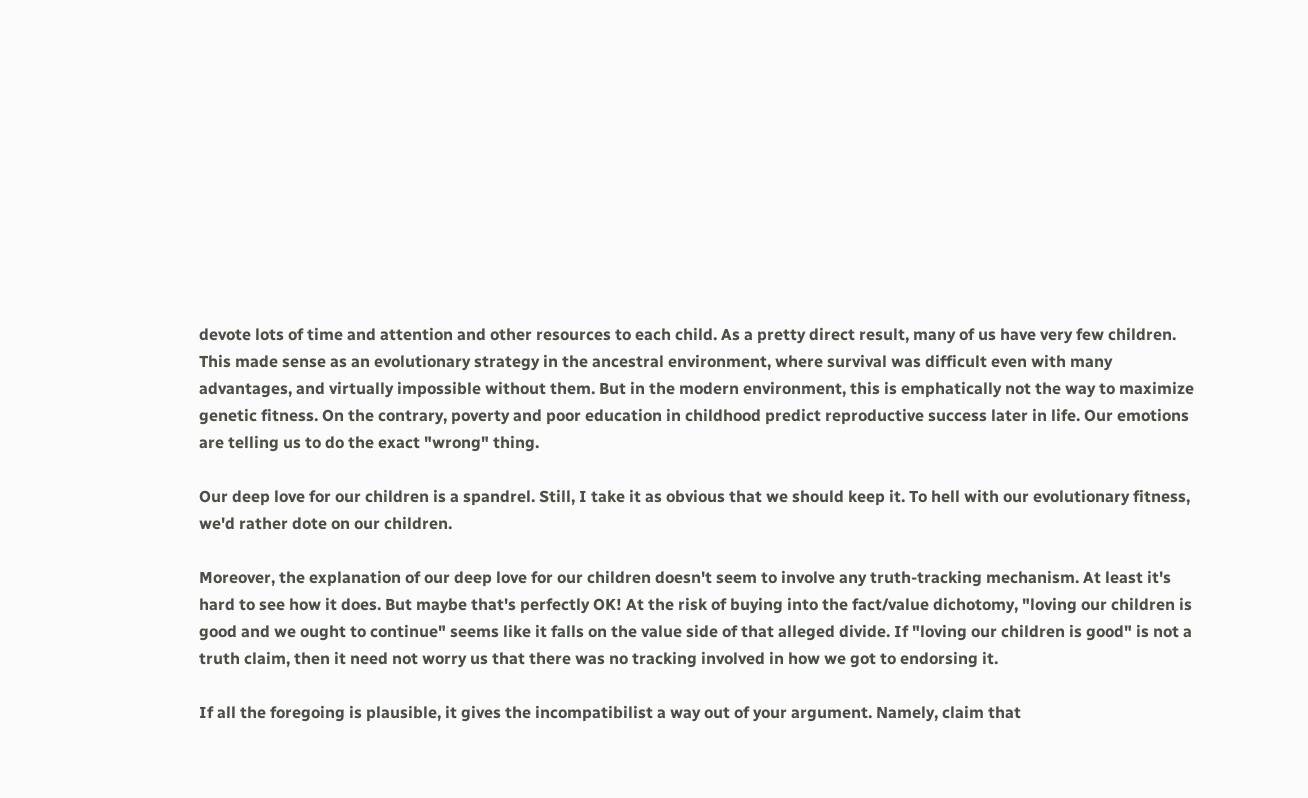devote lots of time and attention and other resources to each child. As a pretty direct result, many of us have very few children. This made sense as an evolutionary strategy in the ancestral environment, where survival was difficult even with many advantages, and virtually impossible without them. But in the modern environment, this is emphatically not the way to maximize genetic fitness. On the contrary, poverty and poor education in childhood predict reproductive success later in life. Our emotions are telling us to do the exact "wrong" thing.

Our deep love for our children is a spandrel. Still, I take it as obvious that we should keep it. To hell with our evolutionary fitness, we'd rather dote on our children.

Moreover, the explanation of our deep love for our children doesn't seem to involve any truth-tracking mechanism. At least it's hard to see how it does. But maybe that's perfectly OK! At the risk of buying into the fact/value dichotomy, "loving our children is good and we ought to continue" seems like it falls on the value side of that alleged divide. If "loving our children is good" is not a truth claim, then it need not worry us that there was no tracking involved in how we got to endorsing it.

If all the foregoing is plausible, it gives the incompatibilist a way out of your argument. Namely, claim that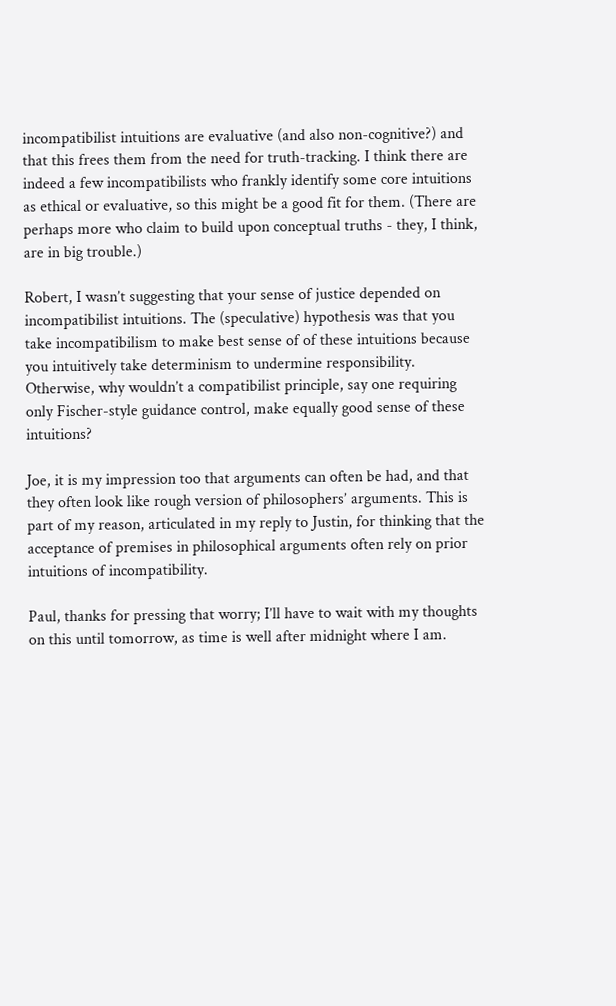incompatibilist intuitions are evaluative (and also non-cognitive?) and that this frees them from the need for truth-tracking. I think there are indeed a few incompatibilists who frankly identify some core intuitions as ethical or evaluative, so this might be a good fit for them. (There are perhaps more who claim to build upon conceptual truths - they, I think, are in big trouble.)

Robert, I wasn’t suggesting that your sense of justice depended on incompatibilist intuitions. The (speculative) hypothesis was that you take incompatibilism to make best sense of of these intuitions because you intuitively take determinism to undermine responsibility. Otherwise, why wouldn’t a compatibilist principle, say one requiring only Fischer-style guidance control, make equally good sense of these intuitions?

Joe, it is my impression too that arguments can often be had, and that they often look like rough version of philosophers’ arguments. This is part of my reason, articulated in my reply to Justin, for thinking that the acceptance of premises in philosophical arguments often rely on prior intuitions of incompatibility.

Paul, thanks for pressing that worry; I’ll have to wait with my thoughts on this until tomorrow, as time is well after midnight where I am.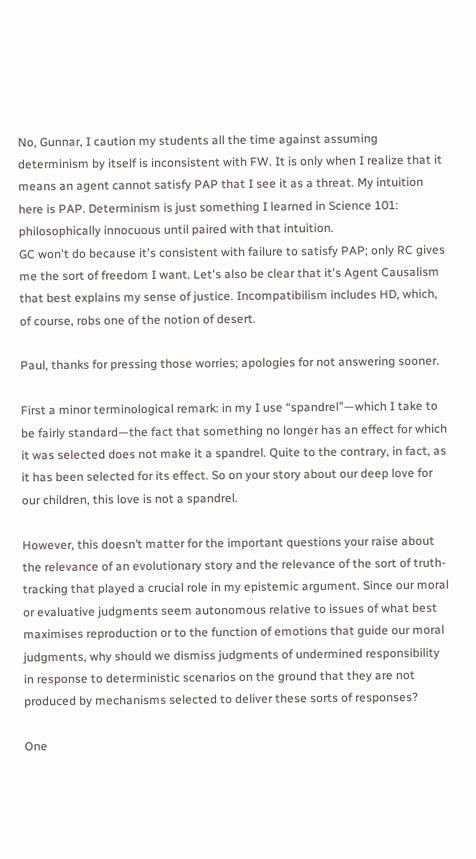No, Gunnar, I caution my students all the time against assuming determinism by itself is inconsistent with FW. It is only when I realize that it means an agent cannot satisfy PAP that I see it as a threat. My intuition here is PAP. Determinism is just something I learned in Science 101: philosophically innocuous until paired with that intuition.
GC won't do because it's consistent with failure to satisfy PAP; only RC gives me the sort of freedom I want. Let's also be clear that it's Agent Causalism that best explains my sense of justice. Incompatibilism includes HD, which, of course, robs one of the notion of desert.

Paul, thanks for pressing those worries; apologies for not answering sooner.

First a minor terminological remark: in my I use “spandrel”—which I take to be fairly standard—the fact that something no longer has an effect for which it was selected does not make it a spandrel. Quite to the contrary, in fact, as it has been selected for its effect. So on your story about our deep love for our children, this love is not a spandrel.

However, this doesn’t matter for the important questions your raise about the relevance of an evolutionary story and the relevance of the sort of truth-tracking that played a crucial role in my epistemic argument. Since our moral or evaluative judgments seem autonomous relative to issues of what best maximises reproduction or to the function of emotions that guide our moral judgments, why should we dismiss judgments of undermined responsibility in response to deterministic scenarios on the ground that they are not produced by mechanisms selected to deliver these sorts of responses?

One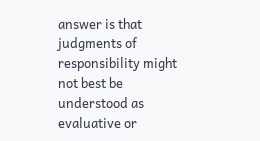answer is that judgments of responsibility might not best be understood as evaluative or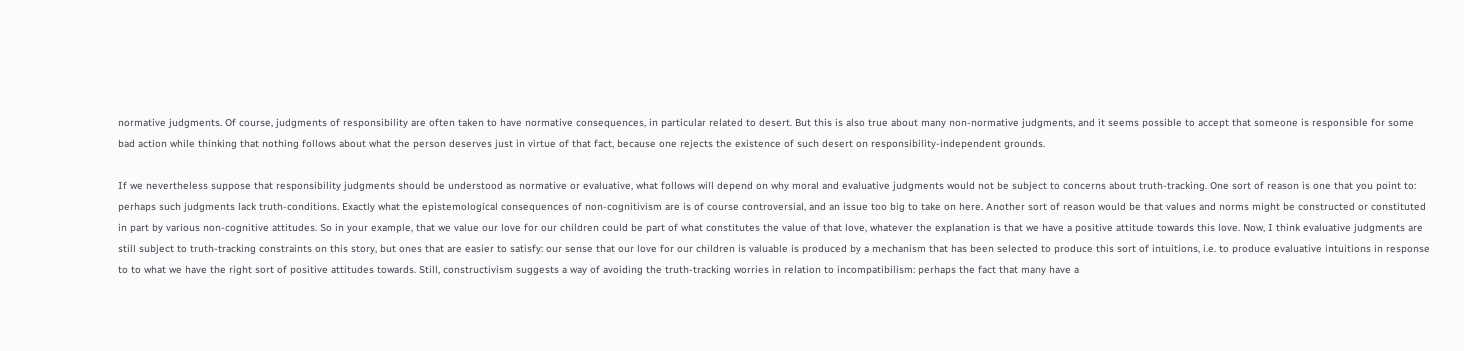normative judgments. Of course, judgments of responsibility are often taken to have normative consequences, in particular related to desert. But this is also true about many non-normative judgments, and it seems possible to accept that someone is responsible for some bad action while thinking that nothing follows about what the person deserves just in virtue of that fact, because one rejects the existence of such desert on responsibility-independent grounds.

If we nevertheless suppose that responsibility judgments should be understood as normative or evaluative, what follows will depend on why moral and evaluative judgments would not be subject to concerns about truth-tracking. One sort of reason is one that you point to: perhaps such judgments lack truth-conditions. Exactly what the epistemological consequences of non-cognitivism are is of course controversial, and an issue too big to take on here. Another sort of reason would be that values and norms might be constructed or constituted in part by various non-cognitive attitudes. So in your example, that we value our love for our children could be part of what constitutes the value of that love, whatever the explanation is that we have a positive attitude towards this love. Now, I think evaluative judgments are still subject to truth-tracking constraints on this story, but ones that are easier to satisfy: our sense that our love for our children is valuable is produced by a mechanism that has been selected to produce this sort of intuitions, i.e. to produce evaluative intuitions in response to to what we have the right sort of positive attitudes towards. Still, constructivism suggests a way of avoiding the truth-tracking worries in relation to incompatibilism: perhaps the fact that many have a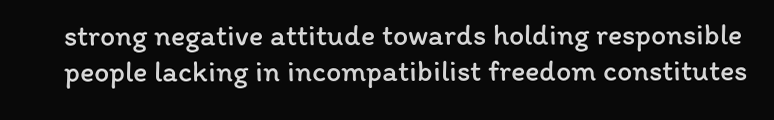strong negative attitude towards holding responsible people lacking in incompatibilist freedom constitutes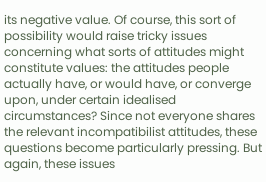its negative value. Of course, this sort of possibility would raise tricky issues concerning what sorts of attitudes might constitute values: the attitudes people actually have, or would have, or converge upon, under certain idealised circumstances? Since not everyone shares the relevant incompatibilist attitudes, these questions become particularly pressing. But again, these issues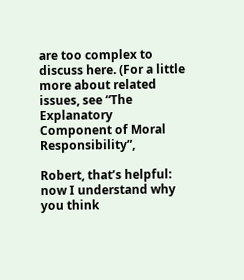are too complex to discuss here. (For a little more about related issues, see “The Explanatory Component of Moral Responsibility”,

Robert, that’s helpful: now I understand why you think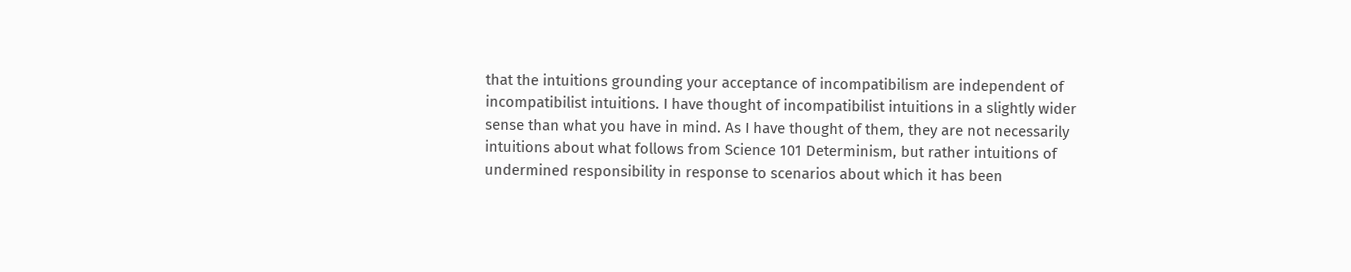that the intuitions grounding your acceptance of incompatibilism are independent of incompatibilist intuitions. I have thought of incompatibilist intuitions in a slightly wider sense than what you have in mind. As I have thought of them, they are not necessarily intuitions about what follows from Science 101 Determinism, but rather intuitions of undermined responsibility in response to scenarios about which it has been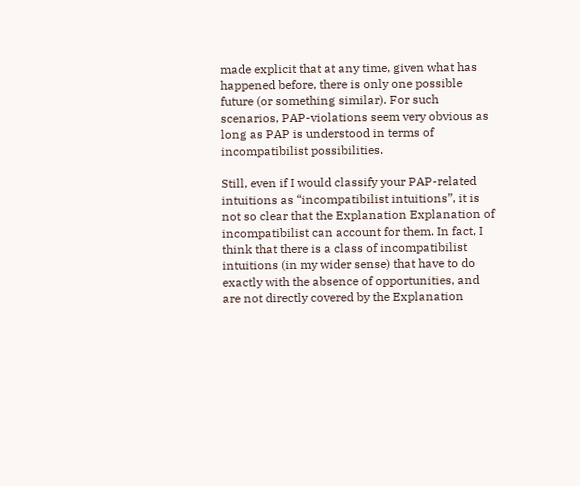made explicit that at any time, given what has happened before, there is only one possible future (or something similar). For such scenarios, PAP-violations seem very obvious as long as PAP is understood in terms of incompatibilist possibilities.

Still, even if I would classify your PAP-related intuitions as “incompatibilist intuitions”, it is not so clear that the Explanation Explanation of incompatibilist can account for them. In fact, I think that there is a class of incompatibilist intuitions (in my wider sense) that have to do exactly with the absence of opportunities, and are not directly covered by the Explanation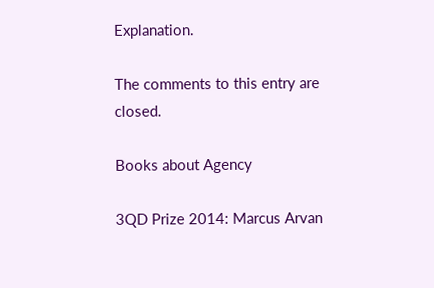Explanation.

The comments to this entry are closed.

Books about Agency

3QD Prize 2014: Marcus Arvan